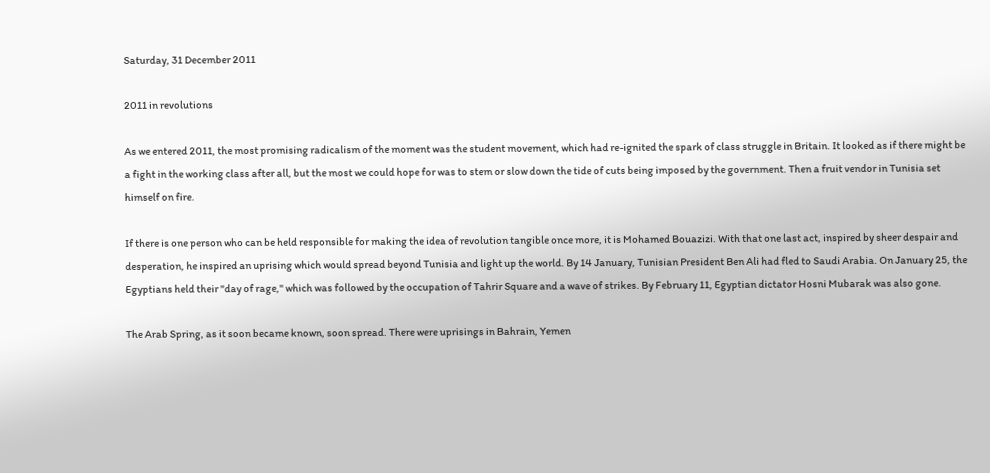Saturday, 31 December 2011

2011 in revolutions

As we entered 2011, the most promising radicalism of the moment was the student movement, which had re-ignited the spark of class struggle in Britain. It looked as if there might be a fight in the working class after all, but the most we could hope for was to stem or slow down the tide of cuts being imposed by the government. Then a fruit vendor in Tunisia set himself on fire.

If there is one person who can be held responsible for making the idea of revolution tangible once more, it is Mohamed Bouazizi. With that one last act, inspired by sheer despair and desperation, he inspired an uprising which would spread beyond Tunisia and light up the world. By 14 January, Tunisian President Ben Ali had fled to Saudi Arabia. On January 25, the Egyptians held their "day of rage," which was followed by the occupation of Tahrir Square and a wave of strikes. By February 11, Egyptian dictator Hosni Mubarak was also gone.

The Arab Spring, as it soon became known, soon spread. There were uprisings in Bahrain, Yemen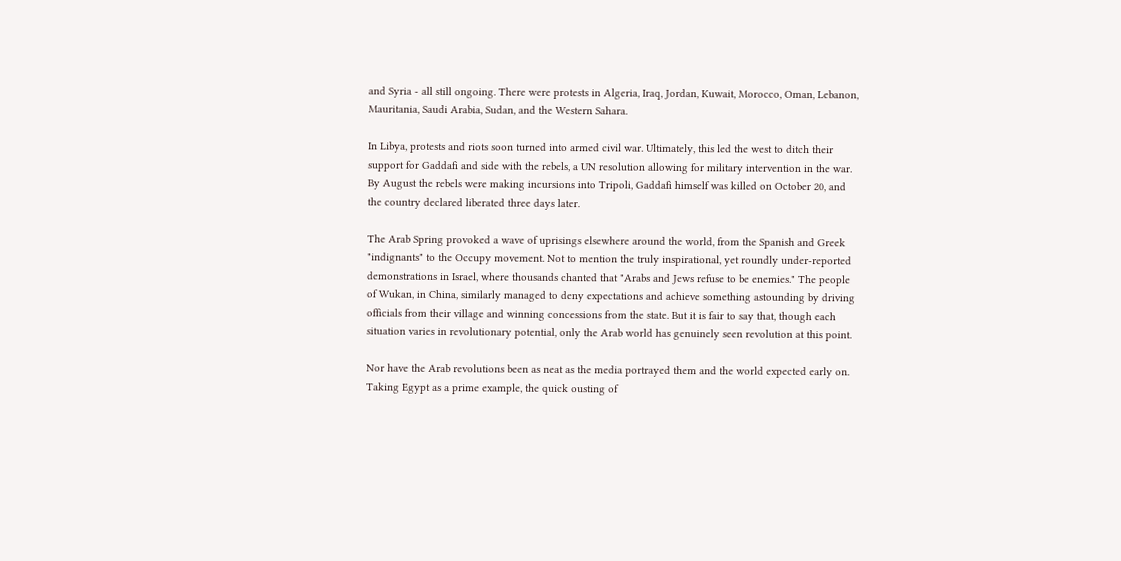and Syria - all still ongoing. There were protests in Algeria, Iraq, Jordan, Kuwait, Morocco, Oman, Lebanon, Mauritania, Saudi Arabia, Sudan, and the Western Sahara.

In Libya, protests and riots soon turned into armed civil war. Ultimately, this led the west to ditch their support for Gaddafi and side with the rebels, a UN resolution allowing for military intervention in the war. By August the rebels were making incursions into Tripoli, Gaddafi himself was killed on October 20, and the country declared liberated three days later.

The Arab Spring provoked a wave of uprisings elsewhere around the world, from the Spanish and Greek "indignants" to the Occupy movement. Not to mention the truly inspirational, yet roundly under-reported demonstrations in Israel, where thousands chanted that "Arabs and Jews refuse to be enemies." The people of Wukan, in China, similarly managed to deny expectations and achieve something astounding by driving officials from their village and winning concessions from the state. But it is fair to say that, though each situation varies in revolutionary potential, only the Arab world has genuinely seen revolution at this point.

Nor have the Arab revolutions been as neat as the media portrayed them and the world expected early on. Taking Egypt as a prime example, the quick ousting of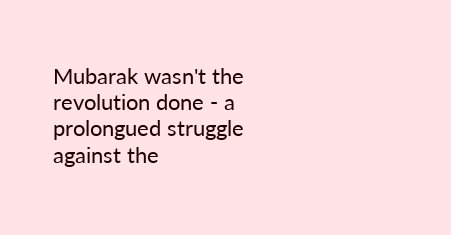Mubarak wasn't the revolution done - a prolongued struggle against the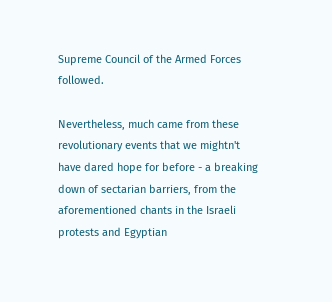Supreme Council of the Armed Forces followed.

Nevertheless, much came from these revolutionary events that we mightn't have dared hope for before - a breaking down of sectarian barriers, from the aforementioned chants in the Israeli protests and Egyptian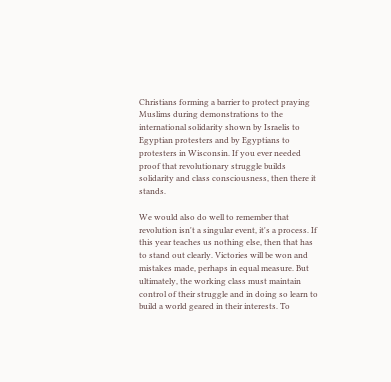Christians forming a barrier to protect praying Muslims during demonstrations to the international solidarity shown by Israelis to Egyptian protesters and by Egyptians to protesters in Wisconsin. If you ever needed proof that revolutionary struggle builds solidarity and class consciousness, then there it stands.

We would also do well to remember that revolution isn't a singular event, it's a process. If this year teaches us nothing else, then that has to stand out clearly. Victories will be won and mistakes made, perhaps in equal measure. But ultimately, the working class must maintain control of their struggle and in doing so learn to build a world geared in their interests. To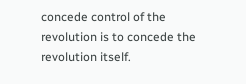concede control of the revolution is to concede the revolution itself.